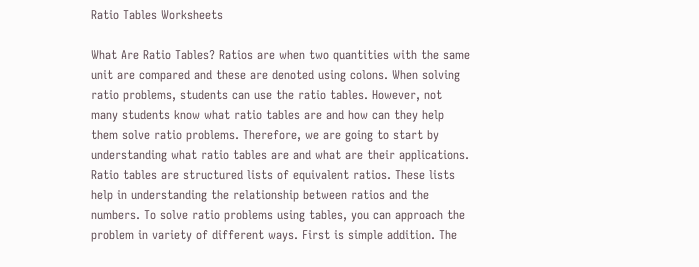Ratio Tables Worksheets

What Are Ratio Tables? Ratios are when two quantities with the same unit are compared and these are denoted using colons. When solving ratio problems, students can use the ratio tables. However, not many students know what ratio tables are and how can they help them solve ratio problems. Therefore, we are going to start by understanding what ratio tables are and what are their applications. Ratio tables are structured lists of equivalent ratios. These lists help in understanding the relationship between ratios and the numbers. To solve ratio problems using tables, you can approach the problem in variety of different ways. First is simple addition. The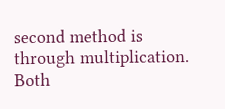second method is through multiplication. Both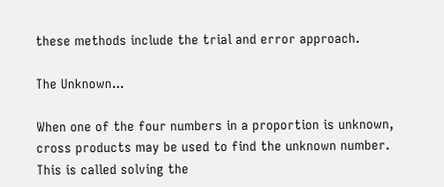these methods include the trial and error approach.

The Unknown...

When one of the four numbers in a proportion is unknown, cross products may be used to find the unknown number. This is called solving the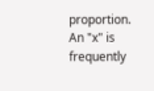proportion. An "x" is frequently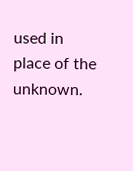used in place of the unknown.